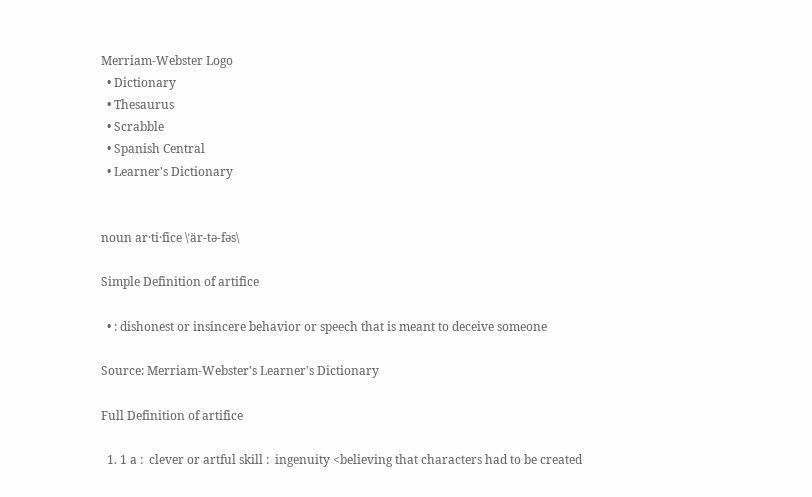Merriam-Webster Logo
  • Dictionary
  • Thesaurus
  • Scrabble
  • Spanish Central
  • Learner's Dictionary


noun ar·ti·fice \ˈär-tə-fəs\

Simple Definition of artifice

  • : dishonest or insincere behavior or speech that is meant to deceive someone

Source: Merriam-Webster's Learner's Dictionary

Full Definition of artifice

  1. 1 a :  clever or artful skill :  ingenuity <believing that characters had to be created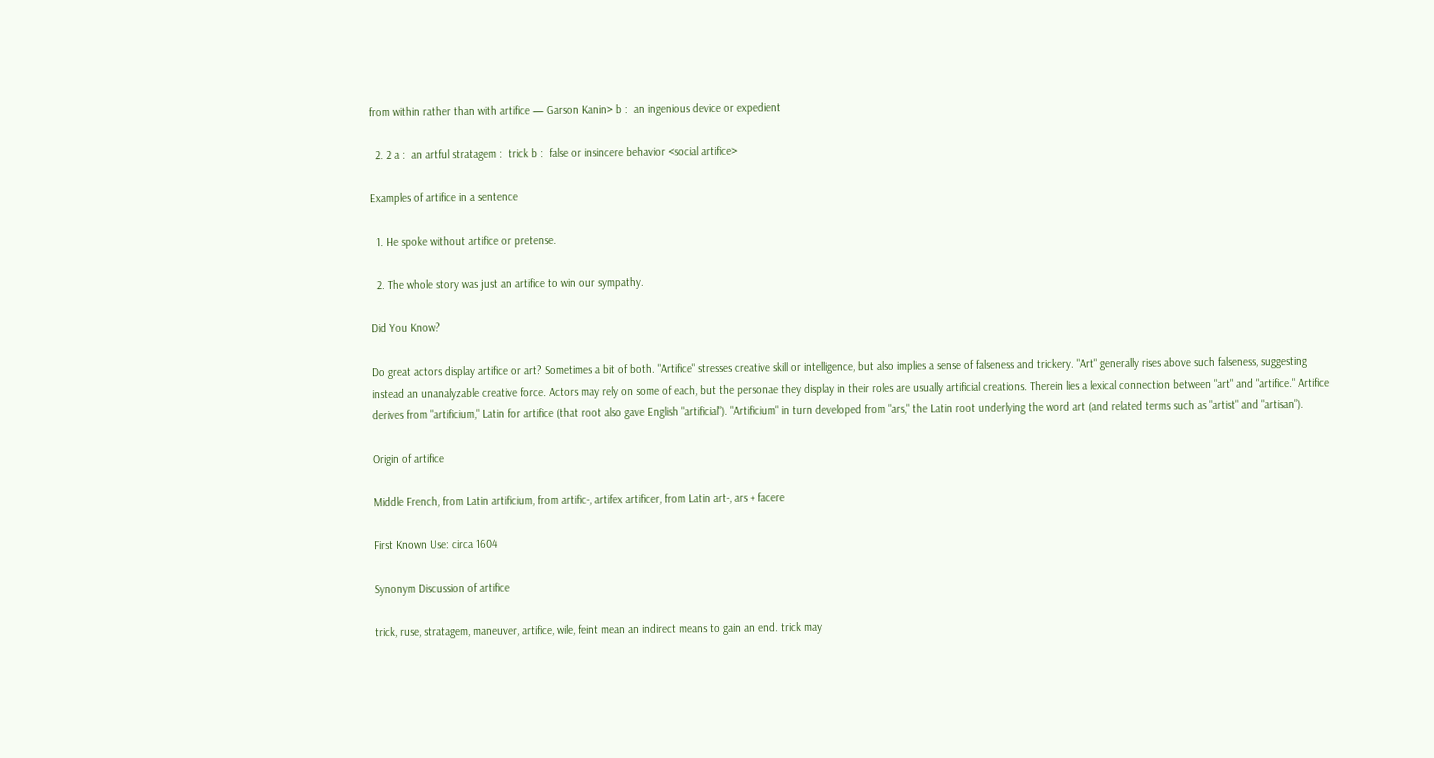from within rather than with artifice — Garson Kanin> b :  an ingenious device or expedient

  2. 2 a :  an artful stratagem :  trick b :  false or insincere behavior <social artifice>

Examples of artifice in a sentence

  1. He spoke without artifice or pretense.

  2. The whole story was just an artifice to win our sympathy.

Did You Know?

Do great actors display artifice or art? Sometimes a bit of both. "Artifice" stresses creative skill or intelligence, but also implies a sense of falseness and trickery. "Art" generally rises above such falseness, suggesting instead an unanalyzable creative force. Actors may rely on some of each, but the personae they display in their roles are usually artificial creations. Therein lies a lexical connection between "art" and "artifice." Artifice derives from "artificium," Latin for artifice (that root also gave English "artificial"). "Artificium" in turn developed from "ars," the Latin root underlying the word art (and related terms such as "artist" and "artisan").

Origin of artifice

Middle French, from Latin artificium, from artific-, artifex artificer, from Latin art-, ars + facere

First Known Use: circa 1604

Synonym Discussion of artifice

trick, ruse, stratagem, maneuver, artifice, wile, feint mean an indirect means to gain an end. trick may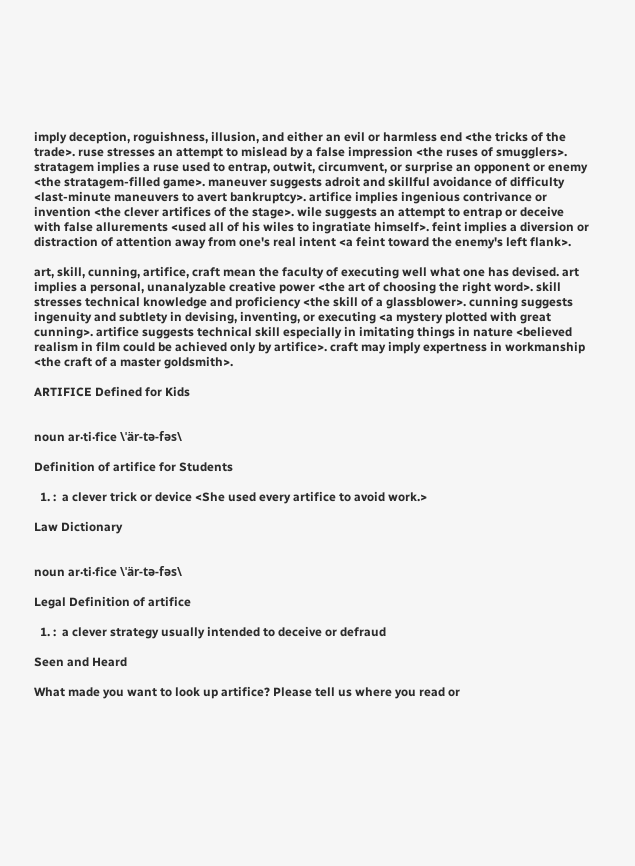imply deception, roguishness, illusion, and either an evil or harmless end <the tricks of the trade>. ruse stresses an attempt to mislead by a false impression <the ruses of smugglers>. stratagem implies a ruse used to entrap, outwit, circumvent, or surprise an opponent or enemy <the stratagem-filled game>. maneuver suggests adroit and skillful avoidance of difficulty <last-minute maneuvers to avert bankruptcy>. artifice implies ingenious contrivance or invention <the clever artifices of the stage>. wile suggests an attempt to entrap or deceive with false allurements <used all of his wiles to ingratiate himself>. feint implies a diversion or distraction of attention away from one's real intent <a feint toward the enemy's left flank>.

art, skill, cunning, artifice, craft mean the faculty of executing well what one has devised. art implies a personal, unanalyzable creative power <the art of choosing the right word>. skill stresses technical knowledge and proficiency <the skill of a glassblower>. cunning suggests ingenuity and subtlety in devising, inventing, or executing <a mystery plotted with great cunning>. artifice suggests technical skill especially in imitating things in nature <believed realism in film could be achieved only by artifice>. craft may imply expertness in workmanship <the craft of a master goldsmith>.

ARTIFICE Defined for Kids


noun ar·ti·fice \ˈär-tə-fəs\

Definition of artifice for Students

  1. :  a clever trick or device <She used every artifice to avoid work.>

Law Dictionary


noun ar·ti·fice \ˈär-tə-fəs\

Legal Definition of artifice

  1. :  a clever strategy usually intended to deceive or defraud

Seen and Heard

What made you want to look up artifice? Please tell us where you read or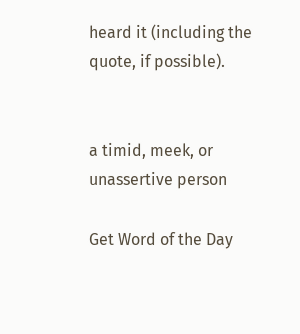heard it (including the quote, if possible).


a timid, meek, or unassertive person

Get Word of the Day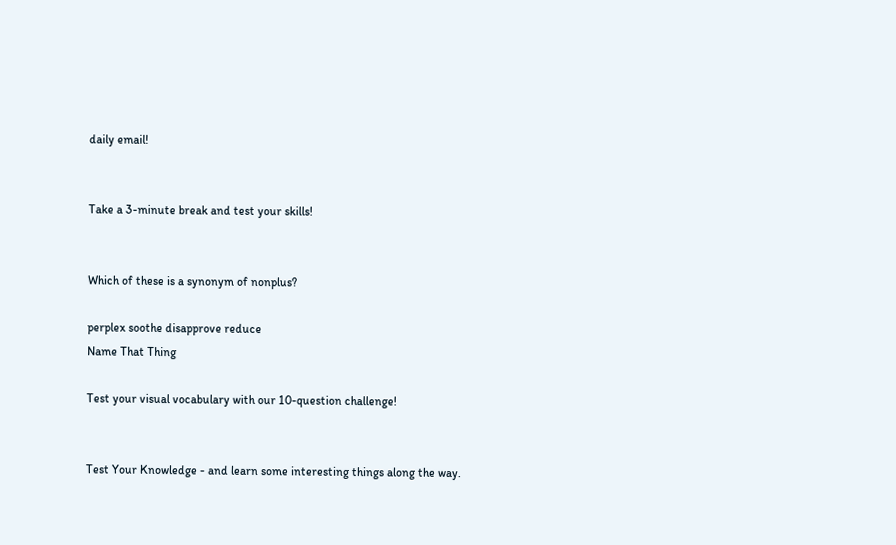daily email!


Take a 3-minute break and test your skills!


Which of these is a synonym of nonplus?

perplex soothe disapprove reduce
Name That Thing

Test your visual vocabulary with our 10-question challenge!


Test Your Knowledge - and learn some interesting things along the way.